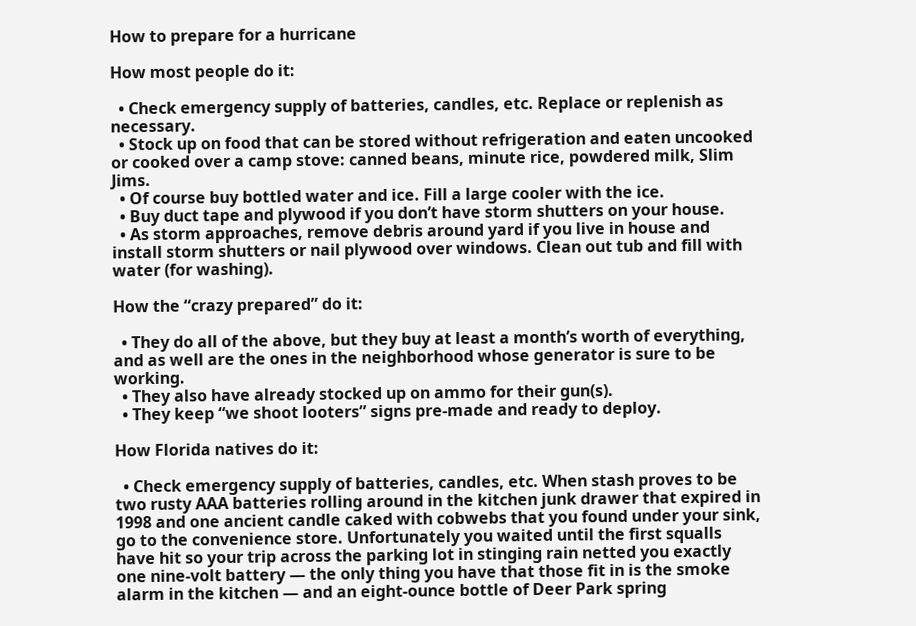How to prepare for a hurricane

How most people do it:

  • Check emergency supply of batteries, candles, etc. Replace or replenish as necessary.
  • Stock up on food that can be stored without refrigeration and eaten uncooked or cooked over a camp stove: canned beans, minute rice, powdered milk, Slim Jims.
  • Of course buy bottled water and ice. Fill a large cooler with the ice.
  • Buy duct tape and plywood if you don’t have storm shutters on your house.
  • As storm approaches, remove debris around yard if you live in house and install storm shutters or nail plywood over windows. Clean out tub and fill with water (for washing).

How the “crazy prepared” do it:

  • They do all of the above, but they buy at least a month’s worth of everything, and as well are the ones in the neighborhood whose generator is sure to be working.
  • They also have already stocked up on ammo for their gun(s).
  • They keep “we shoot looters” signs pre-made and ready to deploy.

How Florida natives do it:

  • Check emergency supply of batteries, candles, etc. When stash proves to be two rusty AAA batteries rolling around in the kitchen junk drawer that expired in 1998 and one ancient candle caked with cobwebs that you found under your sink, go to the convenience store. Unfortunately you waited until the first squalls have hit so your trip across the parking lot in stinging rain netted you exactly one nine-volt battery — the only thing you have that those fit in is the smoke alarm in the kitchen — and an eight-ounce bottle of Deer Park spring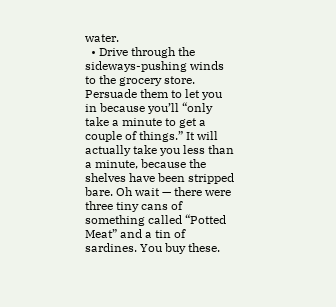water.
  • Drive through the sideways-pushing winds to the grocery store. Persuade them to let you in because you’ll “only take a minute to get a couple of things.” It will actually take you less than a minute, because the shelves have been stripped bare. Oh wait — there were three tiny cans of something called “Potted Meat” and a tin of sardines. You buy these.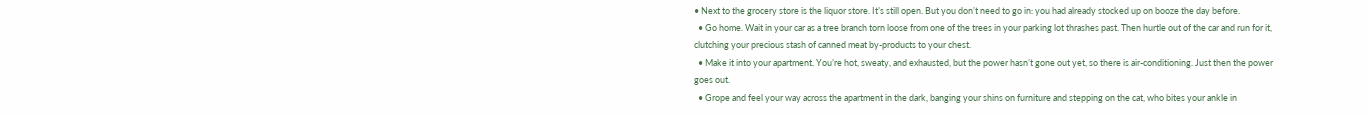• Next to the grocery store is the liquor store. It’s still open. But you don’t need to go in: you had already stocked up on booze the day before.
  • Go home. Wait in your car as a tree branch torn loose from one of the trees in your parking lot thrashes past. Then hurtle out of the car and run for it, clutching your precious stash of canned meat by-products to your chest.
  • Make it into your apartment. You’re hot, sweaty, and exhausted, but the power hasn’t gone out yet, so there is air-conditioning. Just then the power goes out.
  • Grope and feel your way across the apartment in the dark, banging your shins on furniture and stepping on the cat, who bites your ankle in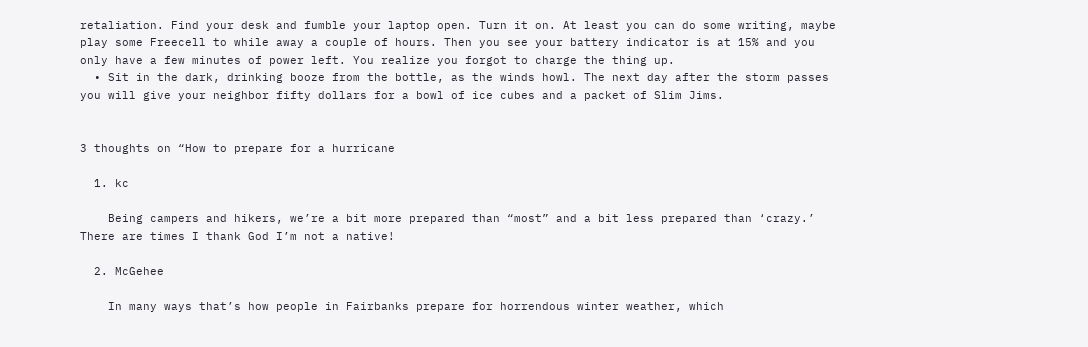retaliation. Find your desk and fumble your laptop open. Turn it on. At least you can do some writing, maybe play some Freecell to while away a couple of hours. Then you see your battery indicator is at 15% and you only have a few minutes of power left. You realize you forgot to charge the thing up.
  • Sit in the dark, drinking booze from the bottle, as the winds howl. The next day after the storm passes you will give your neighbor fifty dollars for a bowl of ice cubes and a packet of Slim Jims.


3 thoughts on “How to prepare for a hurricane

  1. kc

    Being campers and hikers, we’re a bit more prepared than “most” and a bit less prepared than ‘crazy.’ There are times I thank God I’m not a native!

  2. McGehee

    In many ways that’s how people in Fairbanks prepare for horrendous winter weather, which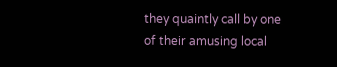they quaintly call by one of their amusing local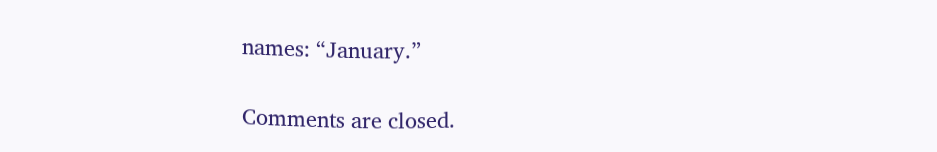names: “January.”

Comments are closed.